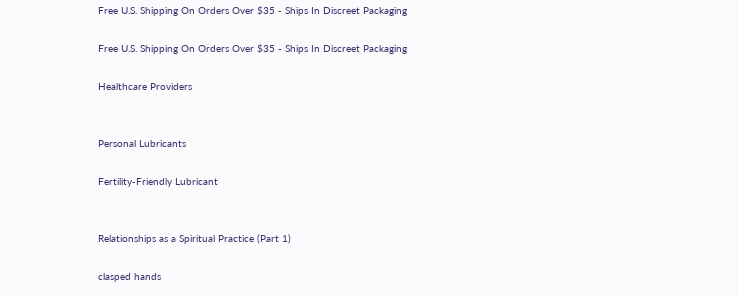Free U.S. Shipping On Orders Over $35 - Ships In Discreet Packaging

Free U.S. Shipping On Orders Over $35 - Ships In Discreet Packaging

Healthcare Providers


Personal Lubricants

Fertility-Friendly Lubricant


Relationships as a Spiritual Practice (Part 1)

clasped hands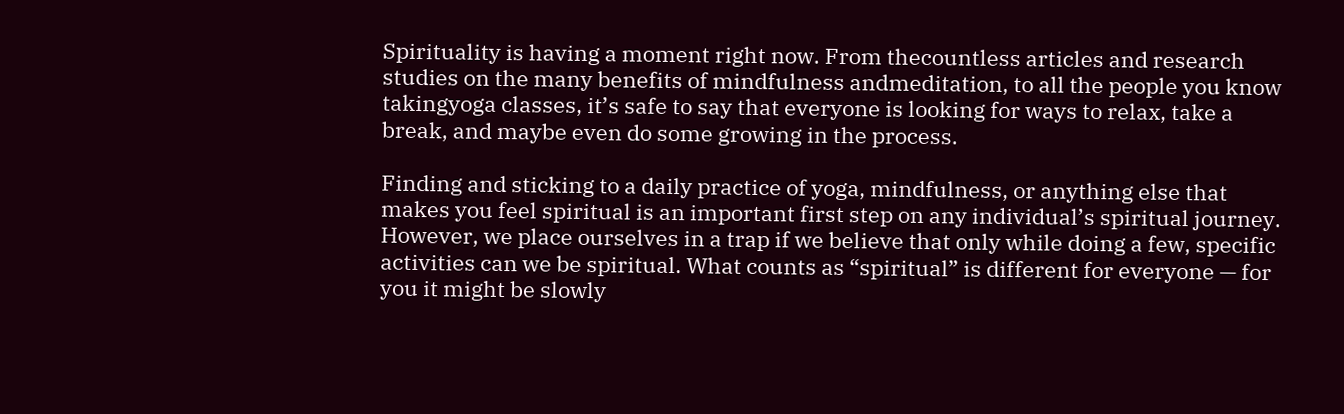Spirituality is having a moment right now. From thecountless articles and research studies on the many benefits of mindfulness andmeditation, to all the people you know takingyoga classes, it’s safe to say that everyone is looking for ways to relax, take a break, and maybe even do some growing in the process.

Finding and sticking to a daily practice of yoga, mindfulness, or anything else that makes you feel spiritual is an important first step on any individual’s spiritual journey. However, we place ourselves in a trap if we believe that only while doing a few, specific activities can we be spiritual. What counts as “spiritual” is different for everyone — for you it might be slowly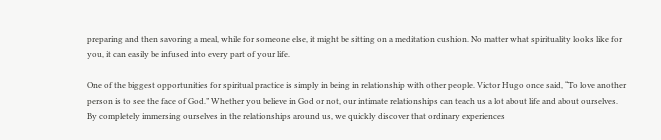preparing and then savoring a meal, while for someone else, it might be sitting on a meditation cushion. No matter what spirituality looks like for you, it can easily be infused into every part of your life.

One of the biggest opportunities for spiritual practice is simply in being in relationship with other people. Victor Hugo once said, “To love another person is to see the face of God.” Whether you believe in God or not, our intimate relationships can teach us a lot about life and about ourselves. By completely immersing ourselves in the relationships around us, we quickly discover that ordinary experiences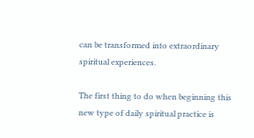can be transformed into extraordinary spiritual experiences.

The first thing to do when beginning this new type of daily spiritual practice is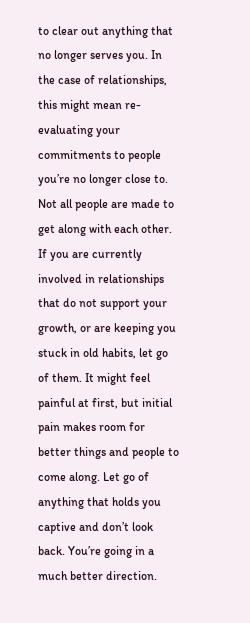to clear out anything that no longer serves you. In the case of relationships, this might mean re-evaluating your commitments to people you’re no longer close to. Not all people are made to get along with each other. If you are currently involved in relationships that do not support your growth, or are keeping you stuck in old habits, let go of them. It might feel painful at first, but initial pain makes room for better things and people to come along. Let go of anything that holds you captive and don’t look back. You’re going in a much better direction.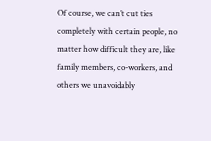Of course, we can’t cut ties completely with certain people, no matter how difficult they are, like family members, co-workers, and others we unavoidably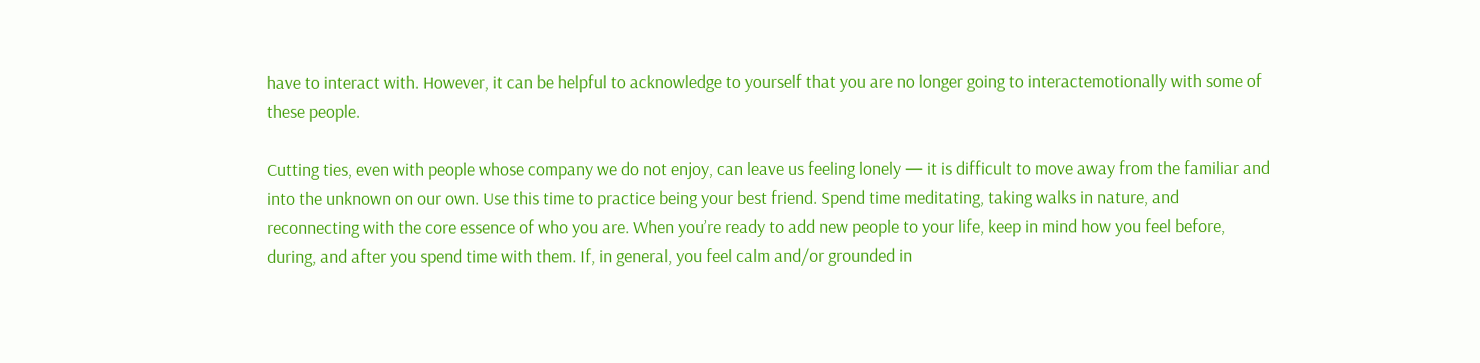have to interact with. However, it can be helpful to acknowledge to yourself that you are no longer going to interactemotionally with some of these people.

Cutting ties, even with people whose company we do not enjoy, can leave us feeling lonely — it is difficult to move away from the familiar and into the unknown on our own. Use this time to practice being your best friend. Spend time meditating, taking walks in nature, and reconnecting with the core essence of who you are. When you’re ready to add new people to your life, keep in mind how you feel before, during, and after you spend time with them. If, in general, you feel calm and/or grounded in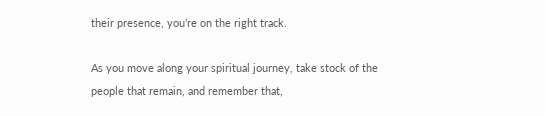their presence, you’re on the right track.

As you move along your spiritual journey, take stock of the people that remain, and remember that,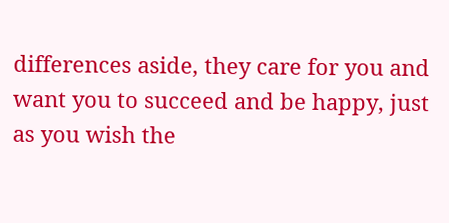differences aside, they care for you and want you to succeed and be happy, just as you wish the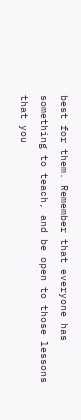best for them. Remember that everyone has something to teach, and be open to those lessons that you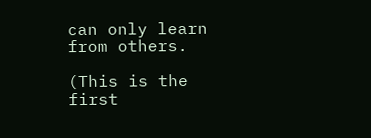can only learn from others.

(This is the first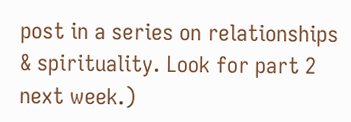post in a series on relationships & spirituality. Look for part 2 next week.)